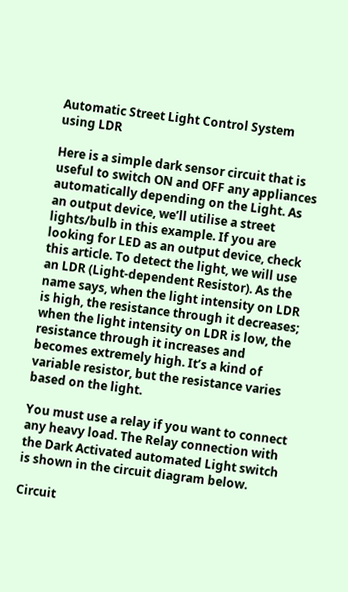Automatic Street Light Control System using LDR

Here is a simple dark sensor circuit that is useful to switch ON and OFF any appliances automatically depending on the Light. As an output device, we’ll utilise a street lights/bulb in this example. If you are looking for LED as an output device, check this article. To detect the light, we will use an LDR (Light-dependent Resistor). As the name says, when the light intensity on LDR is high, the resistance through it decreases; when the light intensity on LDR is low, the resistance through it increases and becomes extremely high. It’s a kind of variable resistor, but the resistance varies based on the light.

You must use a relay if you want to connect any heavy load. The Relay connection with the Dark Activated automated Light switch is shown in the circuit diagram below.

Circuit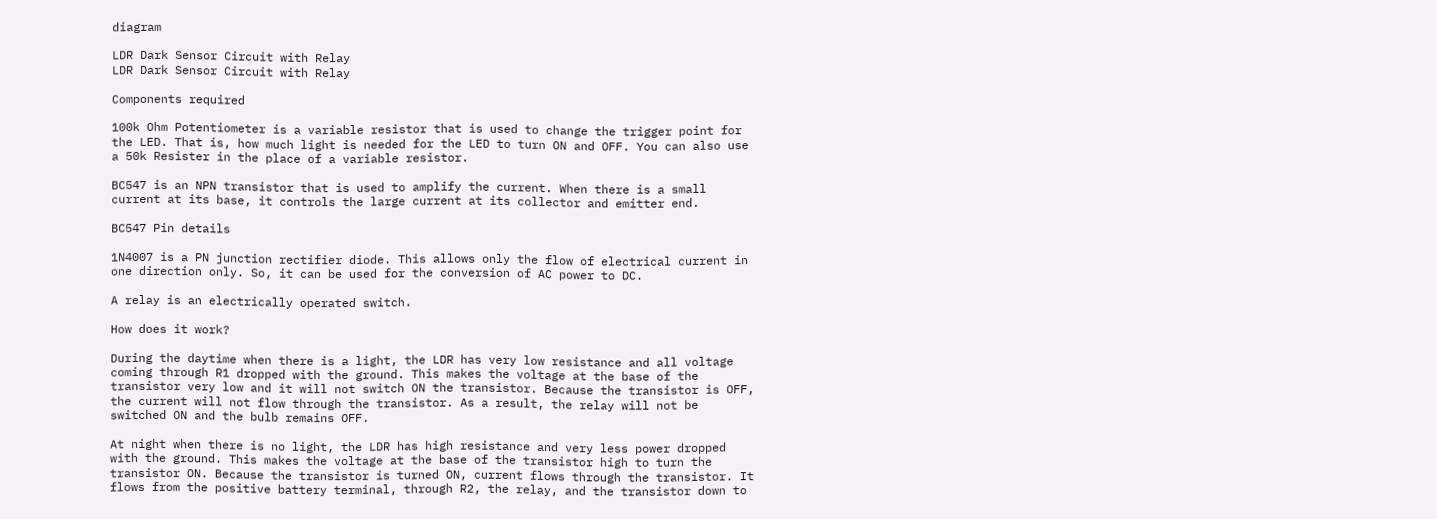diagram

LDR Dark Sensor Circuit with Relay
LDR Dark Sensor Circuit with Relay

Components required

100k Ohm Potentiometer is a variable resistor that is used to change the trigger point for the LED. That is, how much light is needed for the LED to turn ON and OFF. You can also use a 50k Resister in the place of a variable resistor.

BC547 is an NPN transistor that is used to amplify the current. When there is a small current at its base, it controls the large current at its collector and emitter end.

BC547 Pin details

1N4007 is a PN junction rectifier diode. This allows only the flow of electrical current in one direction only. So, it can be used for the conversion of AC power to DC.

A relay is an electrically operated switch.

How does it work?

During the daytime when there is a light, the LDR has very low resistance and all voltage coming through R1 dropped with the ground. This makes the voltage at the base of the transistor very low and it will not switch ON the transistor. Because the transistor is OFF, the current will not flow through the transistor. As a result, the relay will not be switched ON and the bulb remains OFF.

At night when there is no light, the LDR has high resistance and very less power dropped with the ground. This makes the voltage at the base of the transistor high to turn the transistor ON. Because the transistor is turned ON, current flows through the transistor. It flows from the positive battery terminal, through R2, the relay, and the transistor down to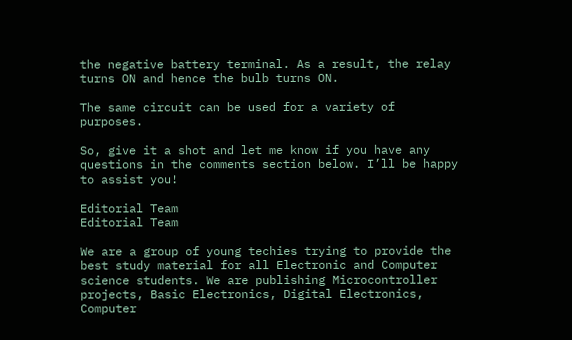the negative battery terminal. As a result, the relay turns ON and hence the bulb turns ON.

The same circuit can be used for a variety of purposes.

So, give it a shot and let me know if you have any questions in the comments section below. I’ll be happy to assist you!

Editorial Team
Editorial Team

We are a group of young techies trying to provide the best study material for all Electronic and Computer science students. We are publishing Microcontroller projects, Basic Electronics, Digital Electronics, Computer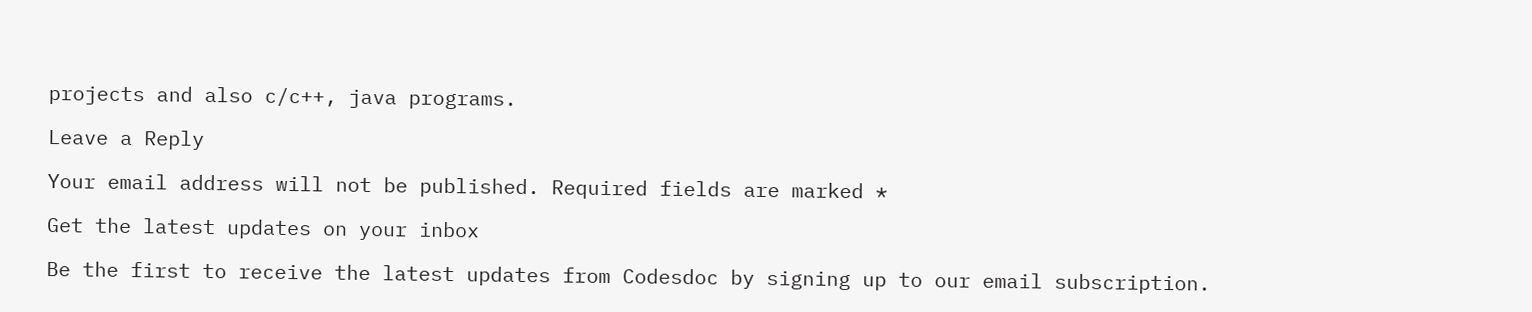projects and also c/c++, java programs.

Leave a Reply

Your email address will not be published. Required fields are marked *

Get the latest updates on your inbox

Be the first to receive the latest updates from Codesdoc by signing up to our email subscription.